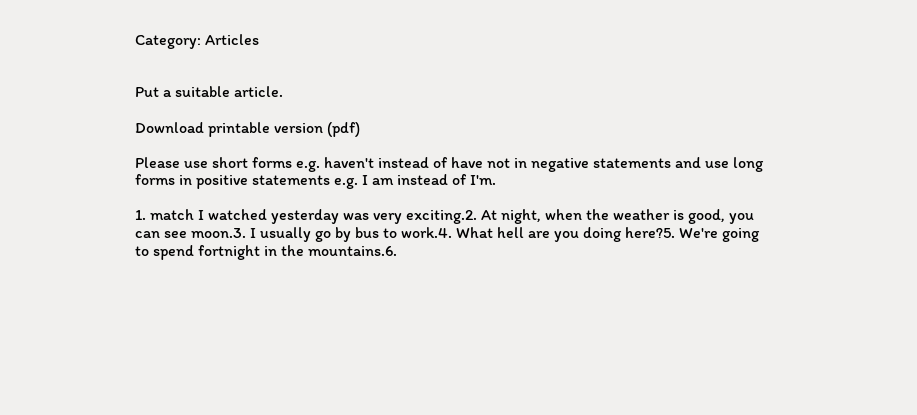Category: Articles


Put a suitable article.

Download printable version (pdf)

Please use short forms e.g. haven't instead of have not in negative statements and use long forms in positive statements e.g. I am instead of I'm.

1. match I watched yesterday was very exciting.2. At night, when the weather is good, you can see moon.3. I usually go by bus to work.4. What hell are you doing here?5. We're going to spend fortnight in the mountains.6.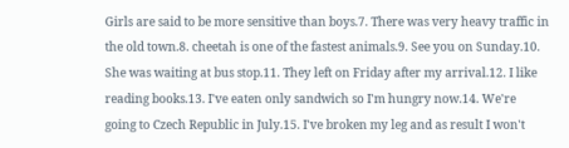Girls are said to be more sensitive than boys.7. There was very heavy traffic in the old town.8. cheetah is one of the fastest animals.9. See you on Sunday.10. She was waiting at bus stop.11. They left on Friday after my arrival.12. I like reading books.13. I've eaten only sandwich so I'm hungry now.14. We're going to Czech Republic in July.15. I've broken my leg and as result I won't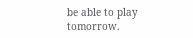be able to play tomorrow.